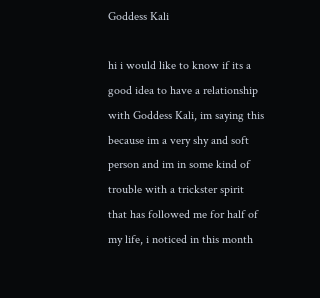Goddess Kali

hi i would like to know if its a good idea to have a relationship with Goddess Kali, im saying this because im a very shy and soft person and im in some kind of trouble with a trickster spirit that has followed me for half of my life, i noticed in this month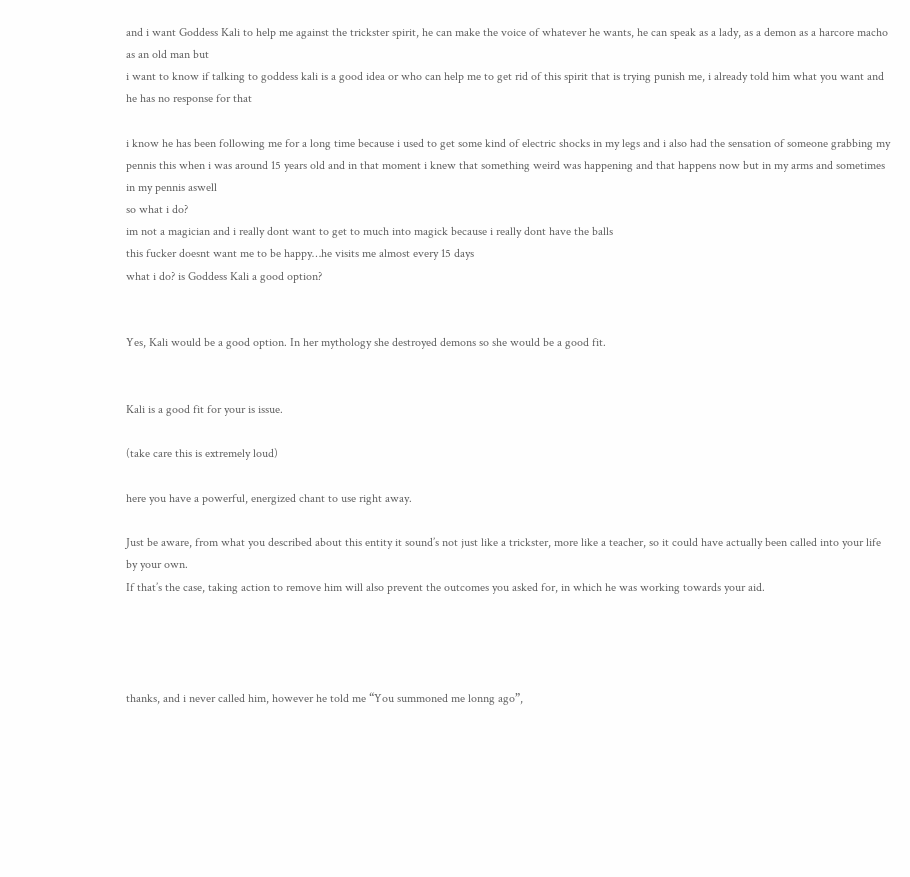and i want Goddess Kali to help me against the trickster spirit, he can make the voice of whatever he wants, he can speak as a lady, as a demon as a harcore macho as an old man but
i want to know if talking to goddess kali is a good idea or who can help me to get rid of this spirit that is trying punish me, i already told him what you want and he has no response for that

i know he has been following me for a long time because i used to get some kind of electric shocks in my legs and i also had the sensation of someone grabbing my pennis this when i was around 15 years old and in that moment i knew that something weird was happening and that happens now but in my arms and sometimes in my pennis aswell
so what i do?
im not a magician and i really dont want to get to much into magick because i really dont have the balls
this fucker doesnt want me to be happy…he visits me almost every 15 days
what i do? is Goddess Kali a good option?


Yes, Kali would be a good option. In her mythology she destroyed demons so she would be a good fit.


Kali is a good fit for your is issue.

(take care this is extremely loud)

here you have a powerful, energized chant to use right away.

Just be aware, from what you described about this entity it sound’s not just like a trickster, more like a teacher, so it could have actually been called into your life by your own.
If that’s the case, taking action to remove him will also prevent the outcomes you asked for, in which he was working towards your aid.




thanks, and i never called him, however he told me “You summoned me lonng ago”,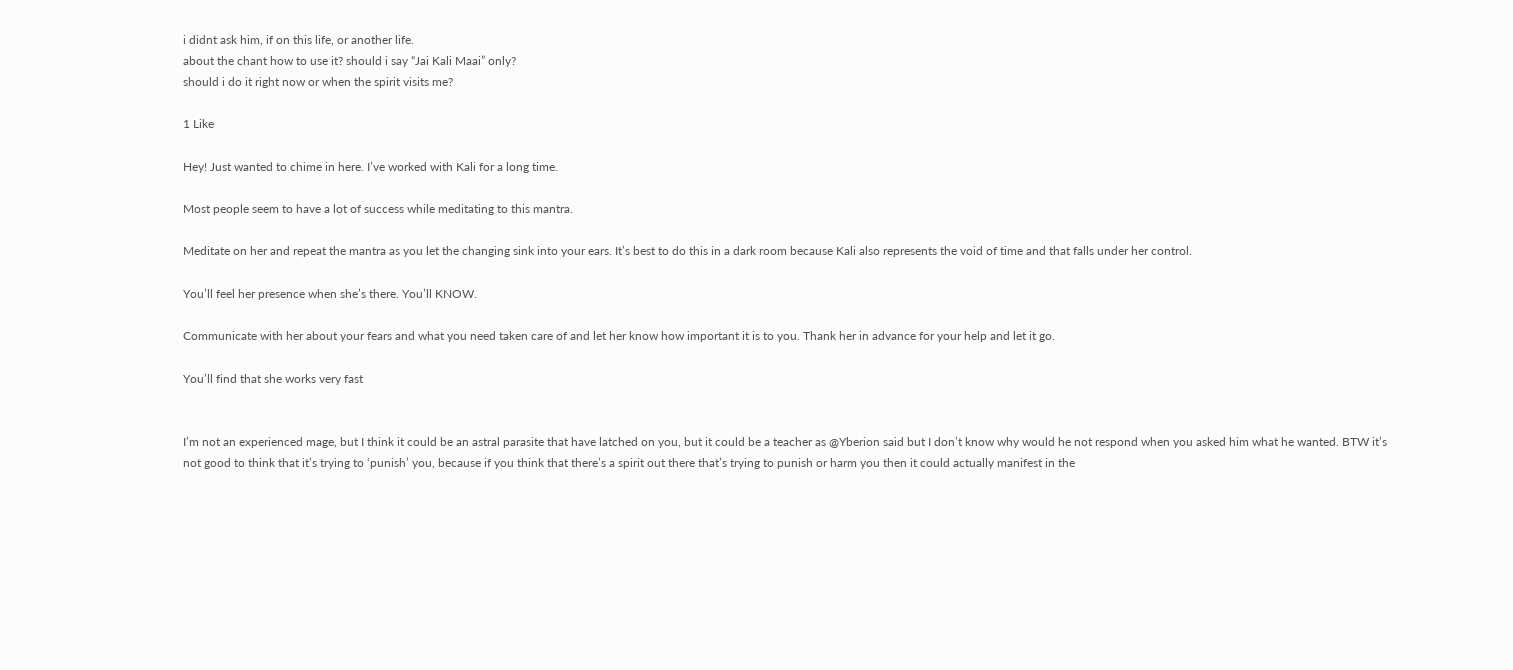i didnt ask him, if on this life, or another life.
about the chant how to use it? should i say “Jai Kali Maai” only?
should i do it right now or when the spirit visits me?

1 Like

Hey! Just wanted to chime in here. I’ve worked with Kali for a long time.

Most people seem to have a lot of success while meditating to this mantra.

Meditate on her and repeat the mantra as you let the changing sink into your ears. It’s best to do this in a dark room because Kali also represents the void of time and that falls under her control.

You’ll feel her presence when she’s there. You’ll KNOW.

Communicate with her about your fears and what you need taken care of and let her know how important it is to you. Thank her in advance for your help and let it go.

You’ll find that she works very fast


I’m not an experienced mage, but I think it could be an astral parasite that have latched on you, but it could be a teacher as @Yberion said but I don’t know why would he not respond when you asked him what he wanted. BTW it’s not good to think that it’s trying to ‘punish’ you, because if you think that there’s a spirit out there that’s trying to punish or harm you then it could actually manifest in the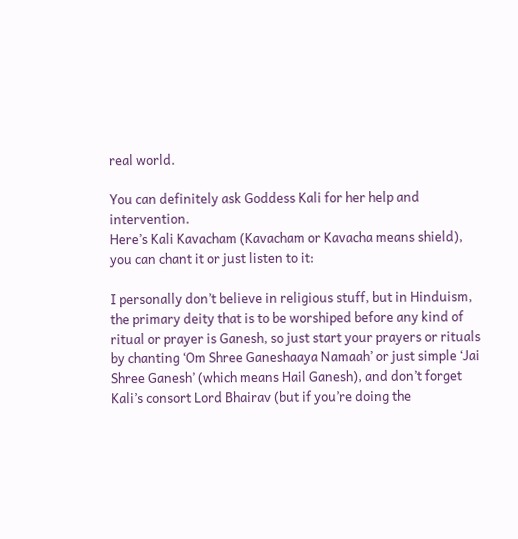real world.

You can definitely ask Goddess Kali for her help and intervention.
Here’s Kali Kavacham (Kavacham or Kavacha means shield), you can chant it or just listen to it:

I personally don’t believe in religious stuff, but in Hinduism, the primary deity that is to be worshiped before any kind of ritual or prayer is Ganesh, so just start your prayers or rituals by chanting ‘Om Shree Ganeshaaya Namaah’ or just simple ‘Jai Shree Ganesh’ (which means Hail Ganesh), and don’t forget Kali’s consort Lord Bhairav (but if you’re doing the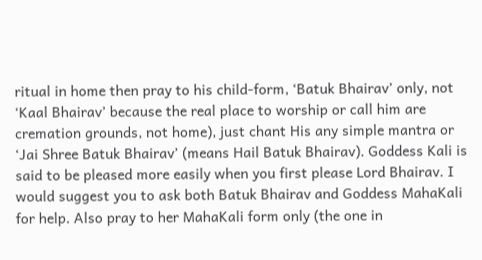ritual in home then pray to his child-form, ‘Batuk Bhairav’ only, not ‘Kaal Bhairav’ because the real place to worship or call him are cremation grounds, not home), just chant His any simple mantra or ‘Jai Shree Batuk Bhairav’ (means Hail Batuk Bhairav). Goddess Kali is said to be pleased more easily when you first please Lord Bhairav. I would suggest you to ask both Batuk Bhairav and Goddess MahaKali for help. Also pray to her MahaKali form only (the one in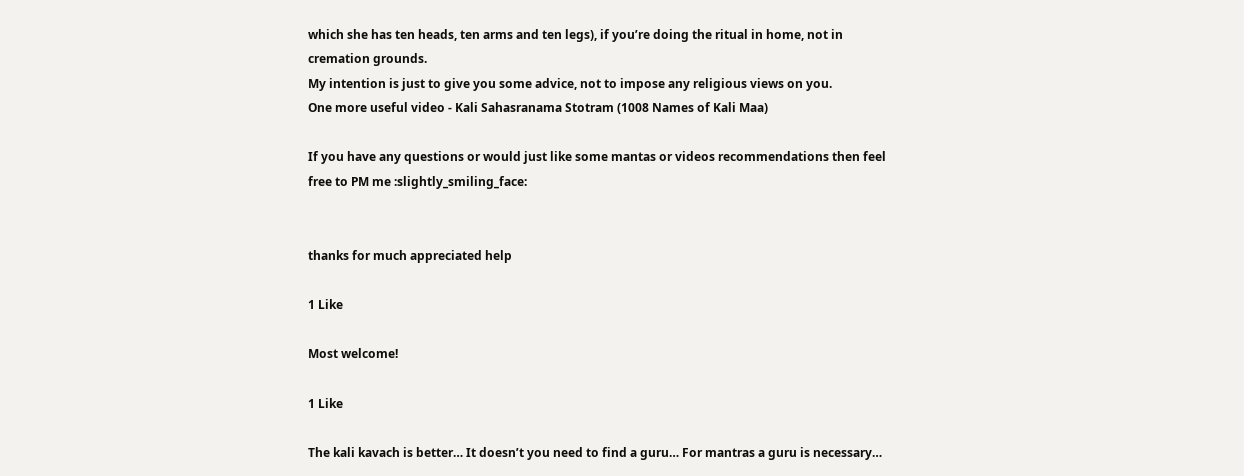which she has ten heads, ten arms and ten legs), if you’re doing the ritual in home, not in cremation grounds.
My intention is just to give you some advice, not to impose any religious views on you.
One more useful video - Kali Sahasranama Stotram (1008 Names of Kali Maa)

If you have any questions or would just like some mantas or videos recommendations then feel free to PM me :slightly_smiling_face:


thanks for much appreciated help

1 Like

Most welcome!

1 Like

The kali kavach is better… It doesn’t you need to find a guru… For mantras a guru is necessary…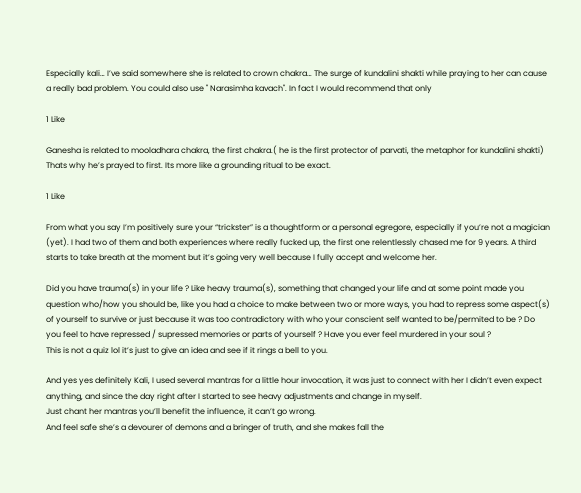Especially kali… I’ve said somewhere she is related to crown chakra… The surge of kundalini shakti while praying to her can cause a really bad problem. You could also use " Narasimha kavach". In fact I would recommend that only

1 Like

Ganesha is related to mooladhara chakra, the first chakra.( he is the first protector of parvati, the metaphor for kundalini shakti) Thats why he’s prayed to first. Its more like a grounding ritual to be exact.

1 Like

From what you say I’m positively sure your “trickster” is a thoughtform or a personal egregore, especially if you’re not a magician (yet). I had two of them and both experiences where really fucked up, the first one relentlessly chased me for 9 years. A third starts to take breath at the moment but it’s going very well because I fully accept and welcome her.

Did you have trauma(s) in your life ? Like heavy trauma(s), something that changed your life and at some point made you question who/how you should be, like you had a choice to make between two or more ways, you had to repress some aspect(s) of yourself to survive or just because it was too contradictory with who your conscient self wanted to be/permited to be ? Do you feel to have repressed / supressed memories or parts of yourself ? Have you ever feel murdered in your soul ?
This is not a quiz lol it’s just to give an idea and see if it rings a bell to you.

And yes yes definitely Kali, I used several mantras for a little hour invocation, it was just to connect with her I didn’t even expect anything, and since the day right after I started to see heavy adjustments and change in myself.
Just chant her mantras you’ll benefit the influence, it can’t go wrong.
And feel safe she’s a devourer of demons and a bringer of truth, and she makes fall the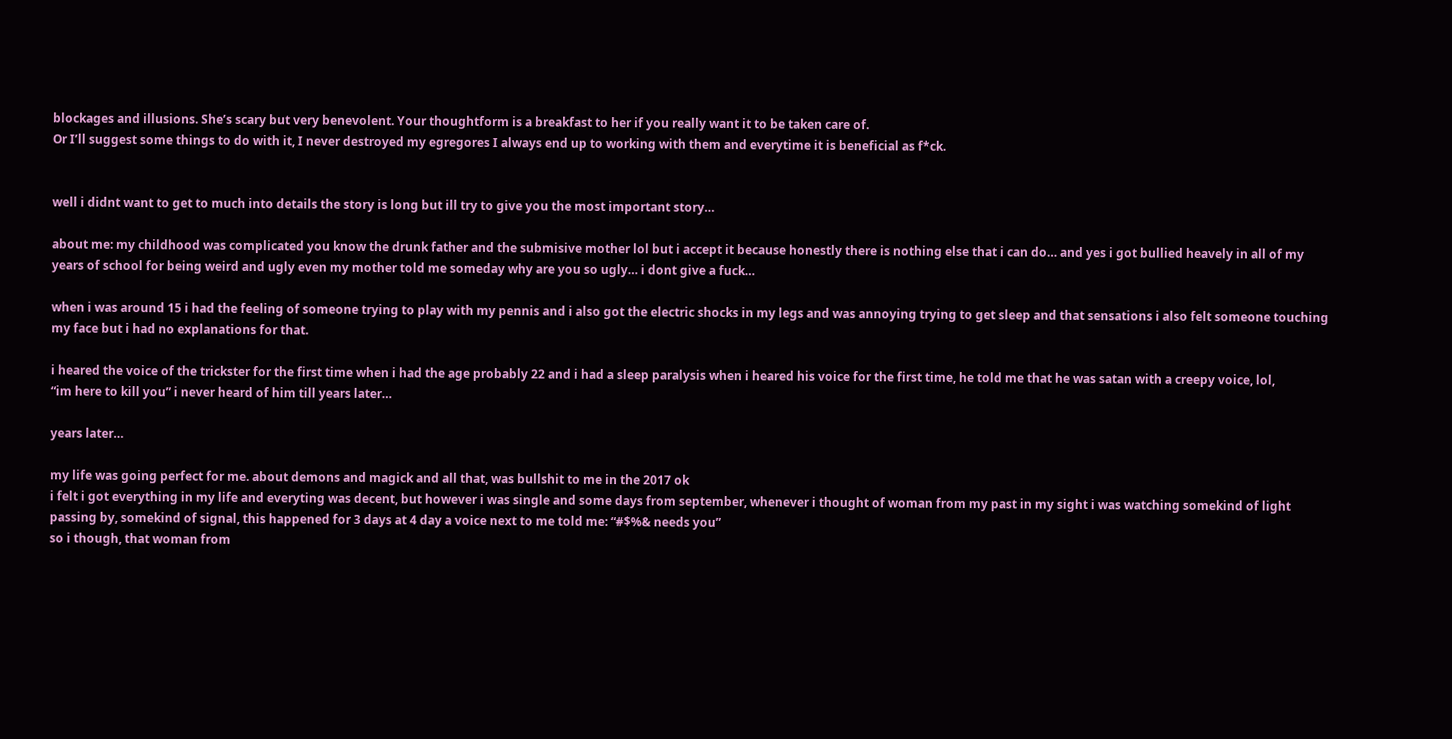blockages and illusions. She’s scary but very benevolent. Your thoughtform is a breakfast to her if you really want it to be taken care of.
Or I’ll suggest some things to do with it, I never destroyed my egregores I always end up to working with them and everytime it is beneficial as f*ck.


well i didnt want to get to much into details the story is long but ill try to give you the most important story…

about me: my childhood was complicated you know the drunk father and the submisive mother lol but i accept it because honestly there is nothing else that i can do… and yes i got bullied heavely in all of my years of school for being weird and ugly even my mother told me someday why are you so ugly… i dont give a fuck…

when i was around 15 i had the feeling of someone trying to play with my pennis and i also got the electric shocks in my legs and was annoying trying to get sleep and that sensations i also felt someone touching my face but i had no explanations for that.

i heared the voice of the trickster for the first time when i had the age probably 22 and i had a sleep paralysis when i heared his voice for the first time, he told me that he was satan with a creepy voice, lol,
“im here to kill you” i never heard of him till years later…

years later…

my life was going perfect for me. about demons and magick and all that, was bullshit to me in the 2017 ok
i felt i got everything in my life and everyting was decent, but however i was single and some days from september, whenever i thought of woman from my past in my sight i was watching somekind of light passing by, somekind of signal, this happened for 3 days at 4 day a voice next to me told me: “#$%& needs you”
so i though, that woman from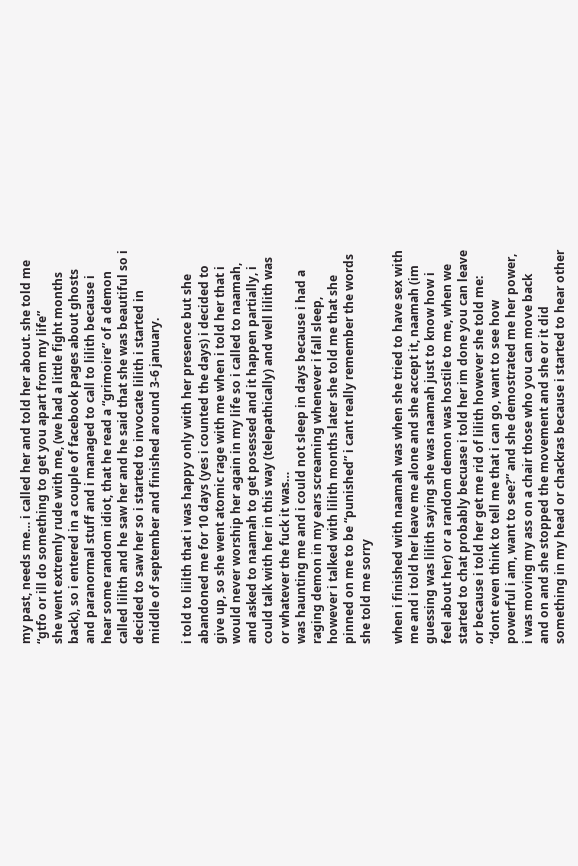my past, needs me… i called her and told her about. she told me
“gtfo or ill do something to get you apart from my life”
she went extremly rude with me, (we had a little fight months back), so i entered in a couple of facebook pages about ghosts and paranormal stuff and i managed to call to lilith because i hear some random idiot, that he read a “grimoire” of a demon called lilith and he saw her and he said that she was beautiful so i decided to saw her so i started to invocate lilith i started in middle of september and finished around 3-6 january.

i told to liilth that i was happy only with her presence but she abandoned me for 10 days (yes i counted the days) i decided to give up, so she went atomic rage with me when i told her that i would never worship her again in my life so i called to naamah, and asked to naamah to get posessed and it happen partially, i could talk with her in this way (telepathically) and well lilith was or whatever the fuck it was…
was haunting me and i could not sleep in days because i had a raging demon in my ears screaming whenever i fall sleep, however i talked with lilith months later she told me that she pinned on me to be “punished” i cant really remember the words she told me sorry

when i finished with naamah was when she tried to have sex with me and i told her leave me alone and she accept it, naamah (im guessing was lilith saying she was naamah just to know how i feel about her) or a random demon was hostile to me, when we started to chat probably becuase i told her im done you can leave or because i told her get me rid of lilith however she told me:
“dont even think to tell me that i can go, want to see how powerful i am, want to see?” and she demostrated me her power, i was moving my ass on a chair those who you can move back and on and she stopped the movement and she or it did something in my head or chackras because i started to hear other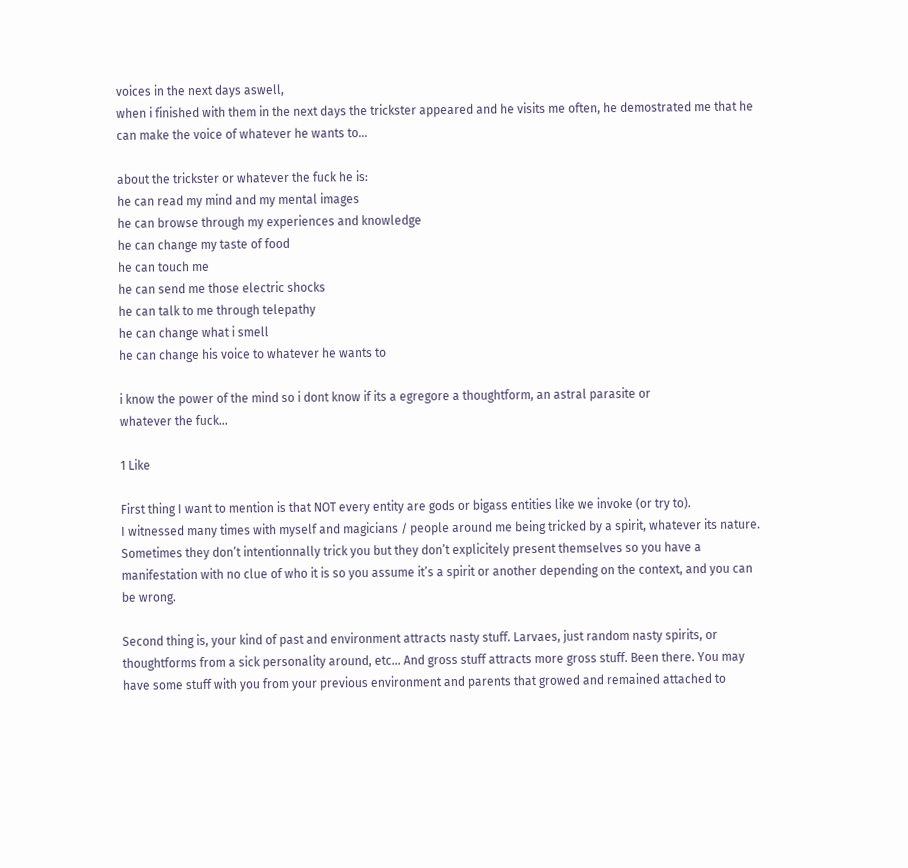voices in the next days aswell,
when i finished with them in the next days the trickster appeared and he visits me often, he demostrated me that he can make the voice of whatever he wants to…

about the trickster or whatever the fuck he is:
he can read my mind and my mental images
he can browse through my experiences and knowledge
he can change my taste of food
he can touch me
he can send me those electric shocks
he can talk to me through telepathy
he can change what i smell
he can change his voice to whatever he wants to

i know the power of the mind so i dont know if its a egregore a thoughtform, an astral parasite or
whatever the fuck…

1 Like

First thing I want to mention is that NOT every entity are gods or bigass entities like we invoke (or try to).
I witnessed many times with myself and magicians / people around me being tricked by a spirit, whatever its nature.
Sometimes they don’t intentionnally trick you but they don’t explicitely present themselves so you have a manifestation with no clue of who it is so you assume it’s a spirit or another depending on the context, and you can be wrong.

Second thing is, your kind of past and environment attracts nasty stuff. Larvaes, just random nasty spirits, or thoughtforms from a sick personality around, etc… And gross stuff attracts more gross stuff. Been there. You may have some stuff with you from your previous environment and parents that growed and remained attached to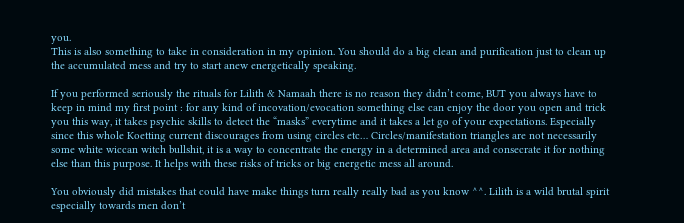you.
This is also something to take in consideration in my opinion. You should do a big clean and purification just to clean up the accumulated mess and try to start anew energetically speaking.

If you performed seriously the rituals for Lilith & Namaah there is no reason they didn’t come, BUT you always have to keep in mind my first point : for any kind of incovation/evocation something else can enjoy the door you open and trick you this way, it takes psychic skills to detect the “masks” everytime and it takes a let go of your expectations. Especially since this whole Koetting current discourages from using circles etc… Circles/manifestation triangles are not necessarily some white wiccan witch bullshit, it is a way to concentrate the energy in a determined area and consecrate it for nothing else than this purpose. It helps with these risks of tricks or big energetic mess all around.

You obviously did mistakes that could have make things turn really really bad as you know ^^. Lilith is a wild brutal spirit especially towards men don’t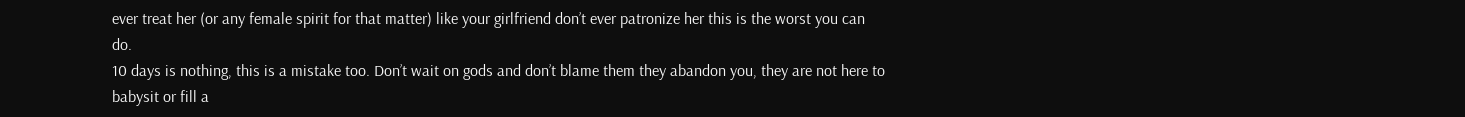ever treat her (or any female spirit for that matter) like your girlfriend don’t ever patronize her this is the worst you can do.
10 days is nothing, this is a mistake too. Don’t wait on gods and don’t blame them they abandon you, they are not here to babysit or fill a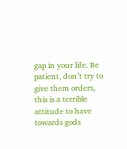gap in your life. Be patient, don’t try to give them orders, this is a terrible attitude to have towards gods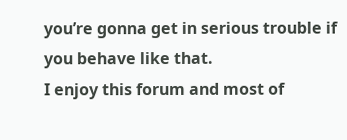you’re gonna get in serious trouble if you behave like that.
I enjoy this forum and most of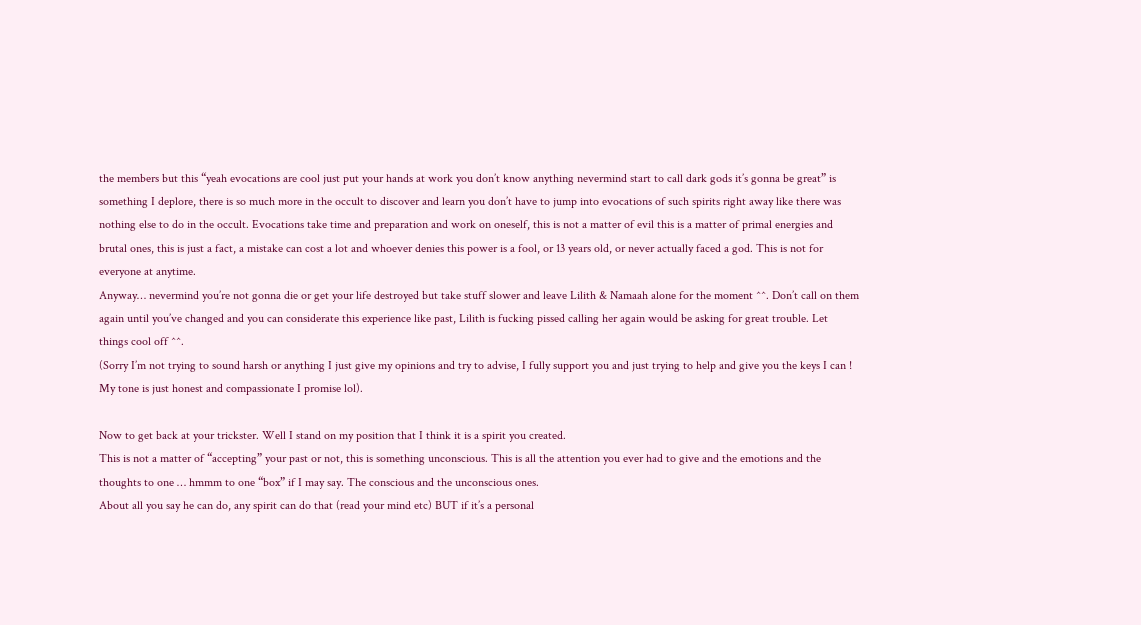the members but this “yeah evocations are cool just put your hands at work you don’t know anything nevermind start to call dark gods it’s gonna be great” is something I deplore, there is so much more in the occult to discover and learn you don’t have to jump into evocations of such spirits right away like there was nothing else to do in the occult. Evocations take time and preparation and work on oneself, this is not a matter of evil this is a matter of primal energies and brutal ones, this is just a fact, a mistake can cost a lot and whoever denies this power is a fool, or 13 years old, or never actually faced a god. This is not for everyone at anytime.
Anyway… nevermind you’re not gonna die or get your life destroyed but take stuff slower and leave Lilith & Namaah alone for the moment ^^. Don’t call on them again until you’ve changed and you can considerate this experience like past, Lilith is fucking pissed calling her again would be asking for great trouble. Let things cool off ^^.
(Sorry I’m not trying to sound harsh or anything I just give my opinions and try to advise, I fully support you and just trying to help and give you the keys I can ! My tone is just honest and compassionate I promise lol).

Now to get back at your trickster. Well I stand on my position that I think it is a spirit you created.
This is not a matter of “accepting” your past or not, this is something unconscious. This is all the attention you ever had to give and the emotions and the thoughts to one … hmmm to one “box” if I may say. The conscious and the unconscious ones.
About all you say he can do, any spirit can do that (read your mind etc) BUT if it’s a personal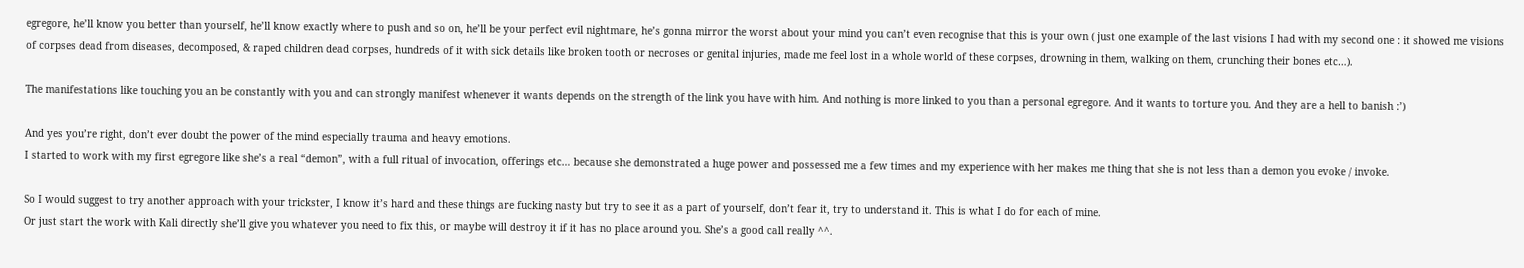egregore, he’ll know you better than yourself, he’ll know exactly where to push and so on, he’ll be your perfect evil nightmare, he’s gonna mirror the worst about your mind you can’t even recognise that this is your own ( just one example of the last visions I had with my second one : it showed me visions of corpses dead from diseases, decomposed, & raped children dead corpses, hundreds of it with sick details like broken tooth or necroses or genital injuries, made me feel lost in a whole world of these corpses, drowning in them, walking on them, crunching their bones etc…).

The manifestations like touching you an be constantly with you and can strongly manifest whenever it wants depends on the strength of the link you have with him. And nothing is more linked to you than a personal egregore. And it wants to torture you. And they are a hell to banish :’)

And yes you’re right, don’t ever doubt the power of the mind especially trauma and heavy emotions.
I started to work with my first egregore like she’s a real “demon”, with a full ritual of invocation, offerings etc… because she demonstrated a huge power and possessed me a few times and my experience with her makes me thing that she is not less than a demon you evoke / invoke.

So I would suggest to try another approach with your trickster, I know it’s hard and these things are fucking nasty but try to see it as a part of yourself, don’t fear it, try to understand it. This is what I do for each of mine.
Or just start the work with Kali directly she’ll give you whatever you need to fix this, or maybe will destroy it if it has no place around you. She’s a good call really ^^.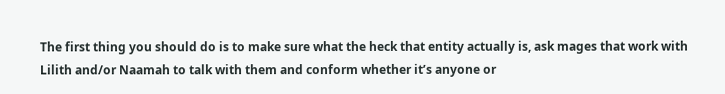The first thing you should do is to make sure what the heck that entity actually is, ask mages that work with Lilith and/or Naamah to talk with them and conform whether it’s anyone or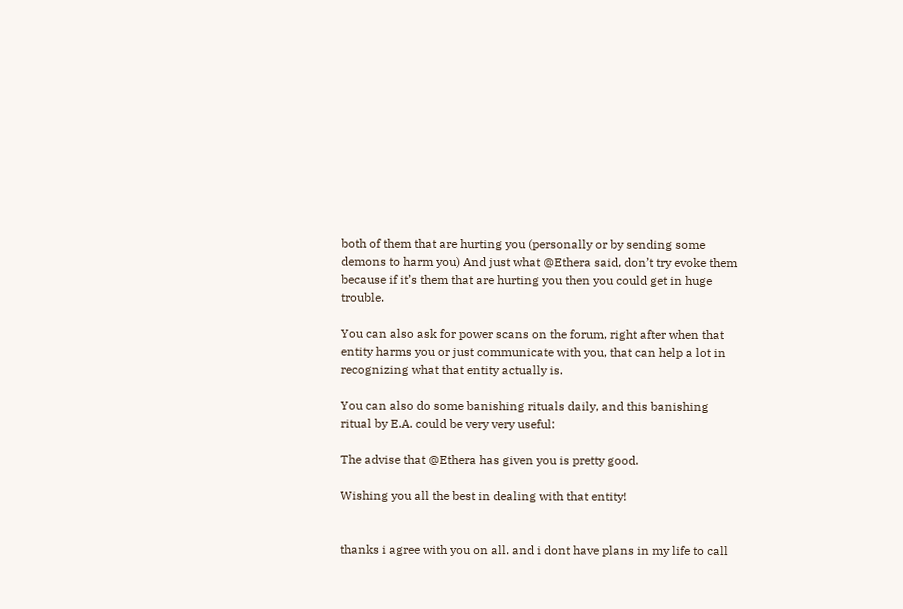both of them that are hurting you (personally or by sending some demons to harm you) And just what @Ethera said, don’t try evoke them because if it’s them that are hurting you then you could get in huge trouble.

You can also ask for power scans on the forum, right after when that entity harms you or just communicate with you, that can help a lot in recognizing what that entity actually is.

You can also do some banishing rituals daily, and this banishing ritual by E.A. could be very very useful:

The advise that @Ethera has given you is pretty good.

Wishing you all the best in dealing with that entity!


thanks i agree with you on all. and i dont have plans in my life to call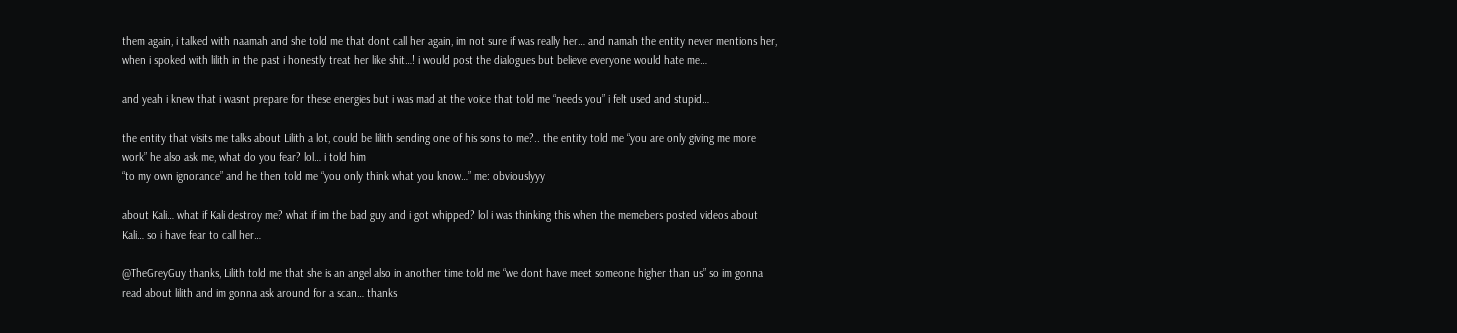them again, i talked with naamah and she told me that dont call her again, im not sure if was really her… and namah the entity never mentions her, when i spoked with lilith in the past i honestly treat her like shit…! i would post the dialogues but believe everyone would hate me…

and yeah i knew that i wasnt prepare for these energies but i was mad at the voice that told me “needs you” i felt used and stupid…

the entity that visits me talks about Lilith a lot, could be lilith sending one of his sons to me?.. the entity told me “you are only giving me more work” he also ask me, what do you fear? lol… i told him
“to my own ignorance” and he then told me “you only think what you know…” me: obviouslyyy

about Kali… what if Kali destroy me? what if im the bad guy and i got whipped? lol i was thinking this when the memebers posted videos about Kali… so i have fear to call her…

@TheGreyGuy thanks, Lilith told me that she is an angel also in another time told me “we dont have meet someone higher than us” so im gonna read about lilith and im gonna ask around for a scan… thanks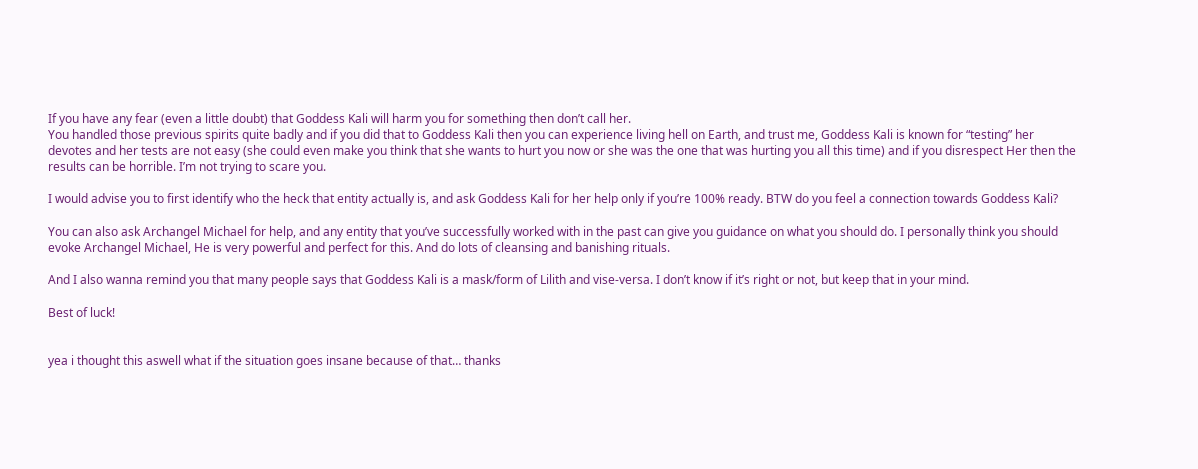If you have any fear (even a little doubt) that Goddess Kali will harm you for something then don’t call her.
You handled those previous spirits quite badly and if you did that to Goddess Kali then you can experience living hell on Earth, and trust me, Goddess Kali is known for “testing” her devotes and her tests are not easy (she could even make you think that she wants to hurt you now or she was the one that was hurting you all this time) and if you disrespect Her then the results can be horrible. I’m not trying to scare you.

I would advise you to first identify who the heck that entity actually is, and ask Goddess Kali for her help only if you’re 100% ready. BTW do you feel a connection towards Goddess Kali?

You can also ask Archangel Michael for help, and any entity that you’ve successfully worked with in the past can give you guidance on what you should do. I personally think you should evoke Archangel Michael, He is very powerful and perfect for this. And do lots of cleansing and banishing rituals.

And I also wanna remind you that many people says that Goddess Kali is a mask/form of Lilith and vise-versa. I don’t know if it’s right or not, but keep that in your mind.

Best of luck!


yea i thought this aswell what if the situation goes insane because of that… thanks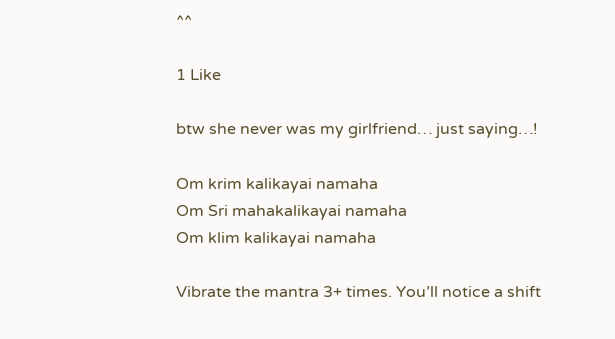^^

1 Like

btw she never was my girlfriend… just saying…!

Om krim kalikayai namaha
Om Sri mahakalikayai namaha
Om klim kalikayai namaha

Vibrate the mantra 3+ times. You’ll notice a shift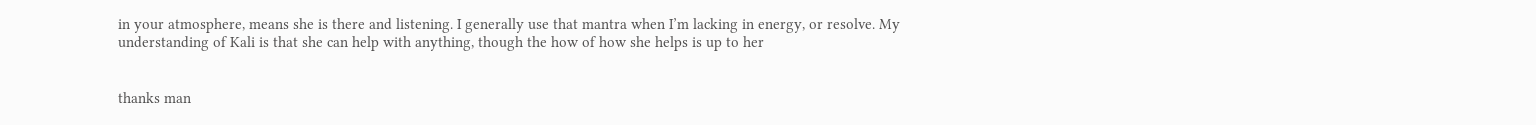in your atmosphere, means she is there and listening. I generally use that mantra when I’m lacking in energy, or resolve. My understanding of Kali is that she can help with anything, though the how of how she helps is up to her


thanks man